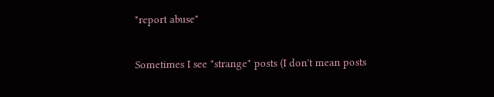"report abuse"

Sometimes I see "strange" posts (I don't mean posts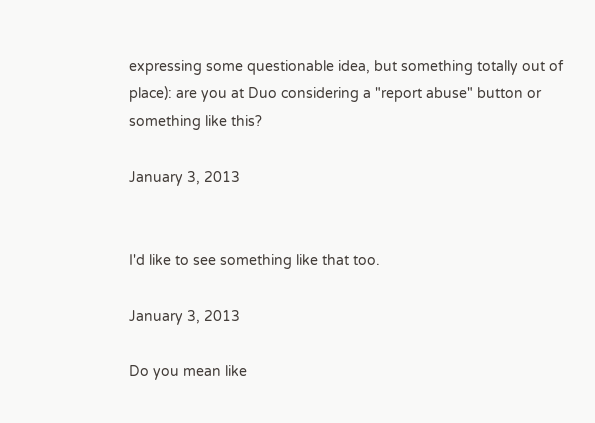expressing some questionable idea, but something totally out of place): are you at Duo considering a "report abuse" button or something like this?

January 3, 2013


I'd like to see something like that too.

January 3, 2013

Do you mean like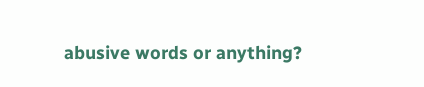abusive words or anything?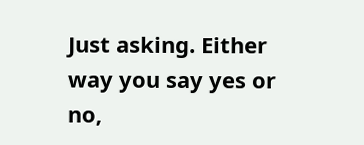Just asking. Either way you say yes or no,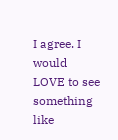I agree. I would LOVE to see something like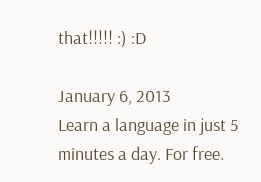that!!!!! :) :D

January 6, 2013
Learn a language in just 5 minutes a day. For free.